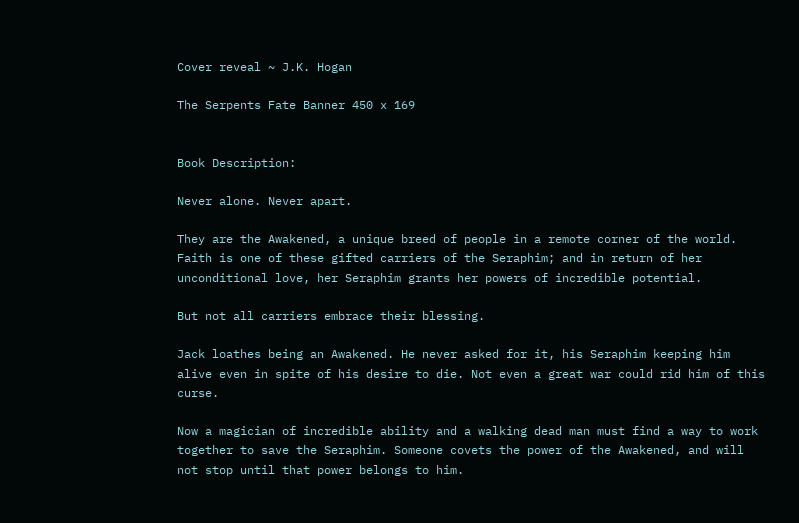Cover reveal ~ J.K. Hogan

The Serpents Fate Banner 450 x 169


Book Description:

Never alone. Never apart.

They are the Awakened, a unique breed of people in a remote corner of the world. Faith is one of these gifted carriers of the Seraphim; and in return of her unconditional love, her Seraphim grants her powers of incredible potential.

But not all carriers embrace their blessing.

Jack loathes being an Awakened. He never asked for it, his Seraphim keeping him alive even in spite of his desire to die. Not even a great war could rid him of this curse.

Now a magician of incredible ability and a walking dead man must find a way to work together to save the Seraphim. Someone covets the power of the Awakened, and will not stop until that power belongs to him.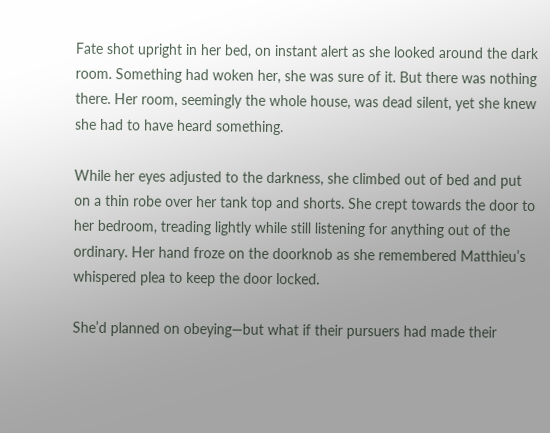Fate shot upright in her bed, on instant alert as she looked around the dark room. Something had woken her, she was sure of it. But there was nothing there. Her room, seemingly the whole house, was dead silent, yet she knew she had to have heard something.

While her eyes adjusted to the darkness, she climbed out of bed and put on a thin robe over her tank top and shorts. She crept towards the door to her bedroom, treading lightly while still listening for anything out of the ordinary. Her hand froze on the doorknob as she remembered Matthieu’s whispered plea to keep the door locked.

She’d planned on obeying—but what if their pursuers had made their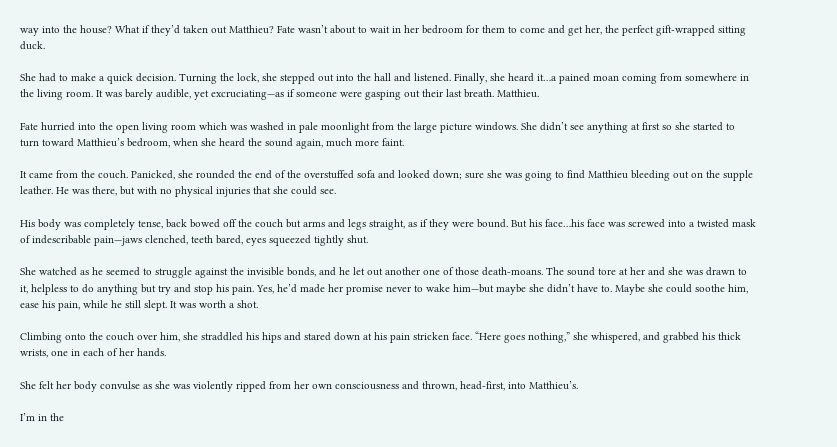way into the house? What if they’d taken out Matthieu? Fate wasn’t about to wait in her bedroom for them to come and get her, the perfect gift-wrapped sitting duck.

She had to make a quick decision. Turning the lock, she stepped out into the hall and listened. Finally, she heard it…a pained moan coming from somewhere in the living room. It was barely audible, yet excruciating—as if someone were gasping out their last breath. Matthieu.

Fate hurried into the open living room which was washed in pale moonlight from the large picture windows. She didn’t see anything at first so she started to turn toward Matthieu’s bedroom, when she heard the sound again, much more faint.

It came from the couch. Panicked, she rounded the end of the overstuffed sofa and looked down; sure she was going to find Matthieu bleeding out on the supple leather. He was there, but with no physical injuries that she could see.

His body was completely tense, back bowed off the couch but arms and legs straight, as if they were bound. But his face…his face was screwed into a twisted mask of indescribable pain—jaws clenched, teeth bared, eyes squeezed tightly shut.

She watched as he seemed to struggle against the invisible bonds, and he let out another one of those death-moans. The sound tore at her and she was drawn to it, helpless to do anything but try and stop his pain. Yes, he’d made her promise never to wake him—but maybe she didn’t have to. Maybe she could soothe him, ease his pain, while he still slept. It was worth a shot.

Climbing onto the couch over him, she straddled his hips and stared down at his pain stricken face. “Here goes nothing,” she whispered, and grabbed his thick wrists, one in each of her hands.

She felt her body convulse as she was violently ripped from her own consciousness and thrown, head-first, into Matthieu’s.

I’m in the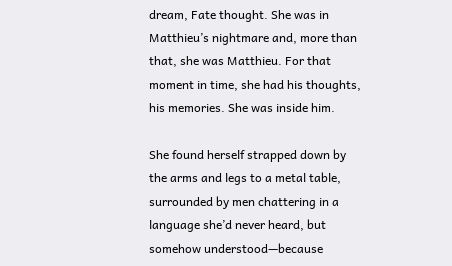dream, Fate thought. She was in Matthieu’s nightmare and, more than that, she was Matthieu. For that moment in time, she had his thoughts, his memories. She was inside him.

She found herself strapped down by the arms and legs to a metal table, surrounded by men chattering in a language she’d never heard, but somehow understood—because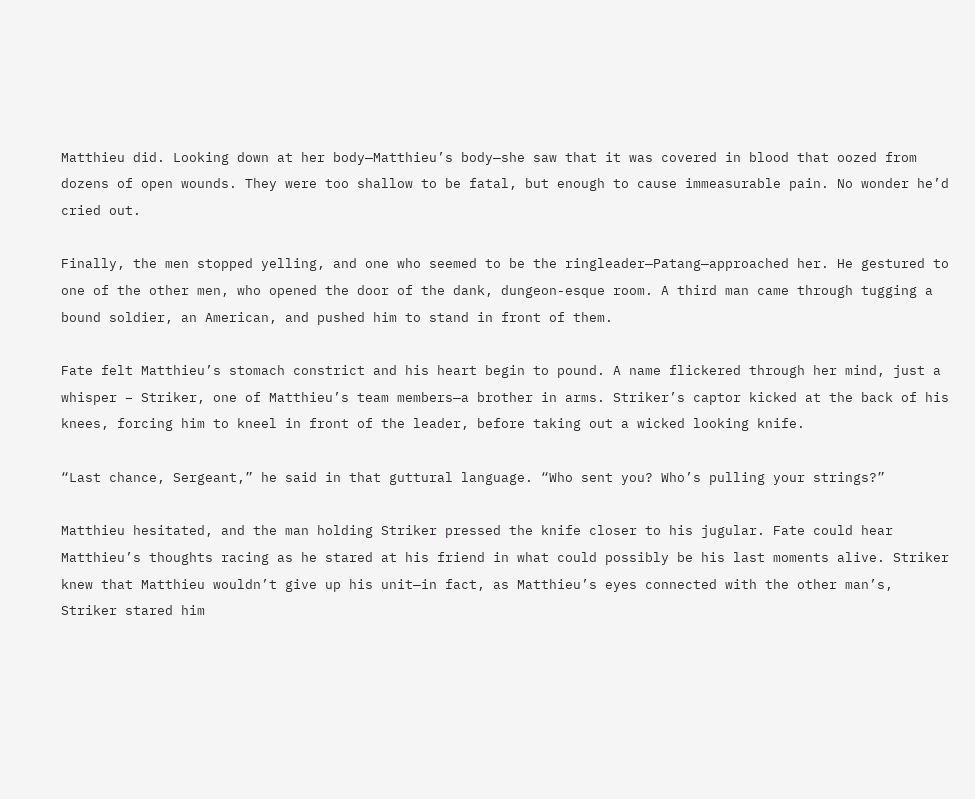Matthieu did. Looking down at her body—Matthieu’s body—she saw that it was covered in blood that oozed from dozens of open wounds. They were too shallow to be fatal, but enough to cause immeasurable pain. No wonder he’d cried out.

Finally, the men stopped yelling, and one who seemed to be the ringleader—Patang—approached her. He gestured to one of the other men, who opened the door of the dank, dungeon-esque room. A third man came through tugging a bound soldier, an American, and pushed him to stand in front of them.

Fate felt Matthieu’s stomach constrict and his heart begin to pound. A name flickered through her mind, just a whisper – Striker, one of Matthieu’s team members—a brother in arms. Striker’s captor kicked at the back of his knees, forcing him to kneel in front of the leader, before taking out a wicked looking knife.

“Last chance, Sergeant,” he said in that guttural language. “Who sent you? Who’s pulling your strings?”

Matthieu hesitated, and the man holding Striker pressed the knife closer to his jugular. Fate could hear Matthieu’s thoughts racing as he stared at his friend in what could possibly be his last moments alive. Striker knew that Matthieu wouldn’t give up his unit—in fact, as Matthieu’s eyes connected with the other man’s, Striker stared him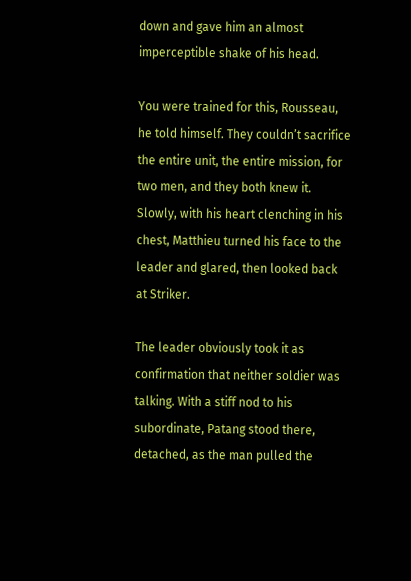down and gave him an almost imperceptible shake of his head.

You were trained for this, Rousseau, he told himself. They couldn’t sacrifice the entire unit, the entire mission, for two men, and they both knew it. Slowly, with his heart clenching in his chest, Matthieu turned his face to the leader and glared, then looked back at Striker.

The leader obviously took it as confirmation that neither soldier was talking. With a stiff nod to his subordinate, Patang stood there, detached, as the man pulled the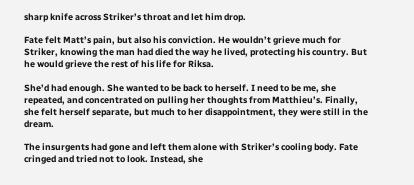sharp knife across Striker’s throat and let him drop.

Fate felt Matt’s pain, but also his conviction. He wouldn’t grieve much for Striker, knowing the man had died the way he lived, protecting his country. But he would grieve the rest of his life for Riksa.

She’d had enough. She wanted to be back to herself. I need to be me, she repeated, and concentrated on pulling her thoughts from Matthieu’s. Finally, she felt herself separate, but much to her disappointment, they were still in the dream.

The insurgents had gone and left them alone with Striker’s cooling body. Fate cringed and tried not to look. Instead, she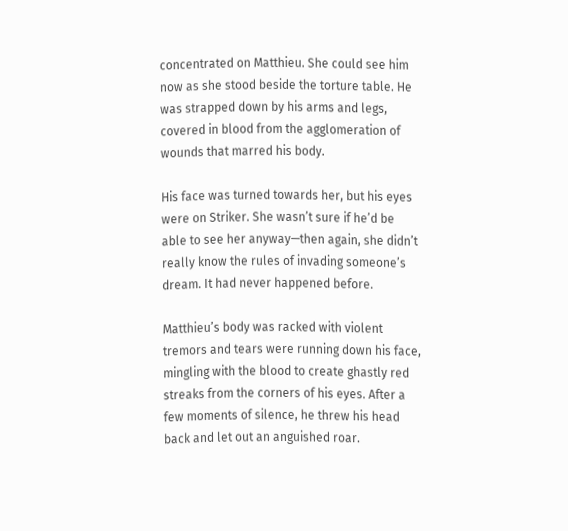concentrated on Matthieu. She could see him now as she stood beside the torture table. He was strapped down by his arms and legs, covered in blood from the agglomeration of wounds that marred his body.

His face was turned towards her, but his eyes were on Striker. She wasn’t sure if he’d be able to see her anyway—then again, she didn’t really know the rules of invading someone’s dream. It had never happened before.

Matthieu’s body was racked with violent tremors and tears were running down his face, mingling with the blood to create ghastly red streaks from the corners of his eyes. After a few moments of silence, he threw his head back and let out an anguished roar.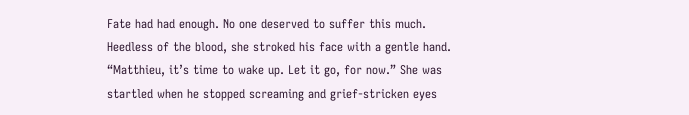Fate had had enough. No one deserved to suffer this much. Heedless of the blood, she stroked his face with a gentle hand. “Matthieu, it’s time to wake up. Let it go, for now.” She was startled when he stopped screaming and grief-stricken eyes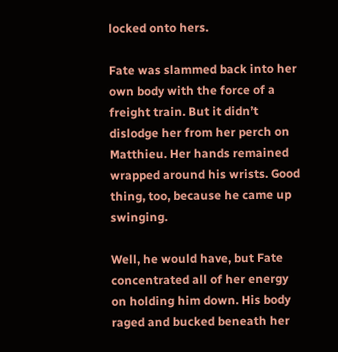locked onto hers.

Fate was slammed back into her own body with the force of a freight train. But it didn’t dislodge her from her perch on Matthieu. Her hands remained wrapped around his wrists. Good thing, too, because he came up swinging.

Well, he would have, but Fate concentrated all of her energy on holding him down. His body raged and bucked beneath her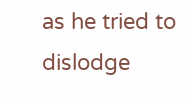as he tried to dislodge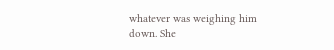whatever was weighing him down. She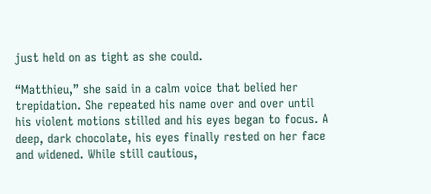just held on as tight as she could.

“Matthieu,” she said in a calm voice that belied her trepidation. She repeated his name over and over until his violent motions stilled and his eyes began to focus. A deep, dark chocolate, his eyes finally rested on her face and widened. While still cautious,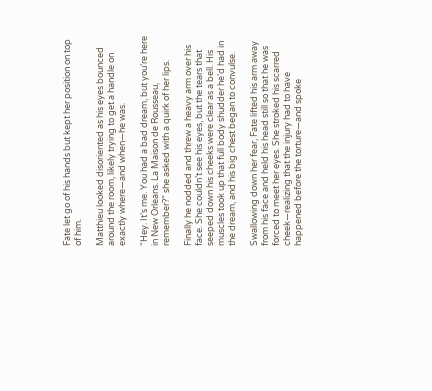Fate let go of his hands but kept her position on top of him.

Matthieu looked disoriented as his eyes bounced around the room, likely trying to get a handle on exactly where—and when—he was.

“Hey. It’s me. You had a bad dream, but you’re here in New Orleans. La Maison de Rousseau, remember?” she asked with a quirk of her lips.

Finally he nodded and threw a heavy arm over his face. She couldn’t see his eyes, but the tears that seeped down his cheeks were clear as a bell. His muscles took up that full body shudder he’d had in the dream, and his big chest began to convulse.

Swallowing down her fear, Fate lifted his arm away from his face and held his head still so that he was forced to meet her eyes. She stroked his scarred cheek—realizing that the injury had to have happened before the torture—and spoke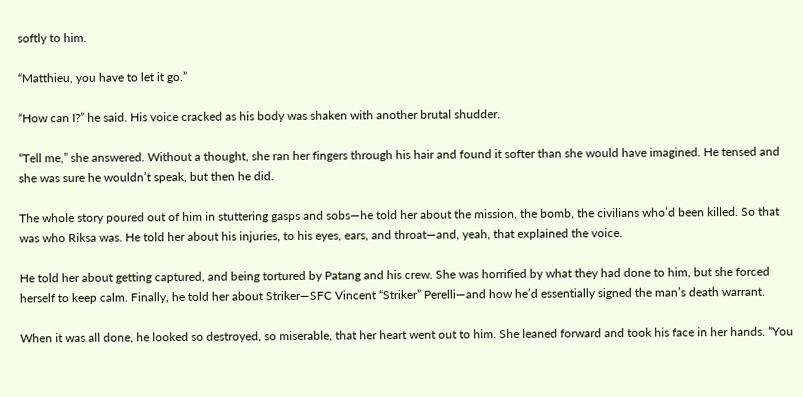softly to him.

“Matthieu, you have to let it go.”

“How can I?” he said. His voice cracked as his body was shaken with another brutal shudder.

“Tell me,” she answered. Without a thought, she ran her fingers through his hair and found it softer than she would have imagined. He tensed and she was sure he wouldn’t speak, but then he did.

The whole story poured out of him in stuttering gasps and sobs—he told her about the mission, the bomb, the civilians who’d been killed. So that was who Riksa was. He told her about his injuries, to his eyes, ears, and throat—and, yeah, that explained the voice.

He told her about getting captured, and being tortured by Patang and his crew. She was horrified by what they had done to him, but she forced herself to keep calm. Finally, he told her about Striker—SFC Vincent “Striker” Perelli—and how he’d essentially signed the man’s death warrant.

When it was all done, he looked so destroyed, so miserable, that her heart went out to him. She leaned forward and took his face in her hands. “You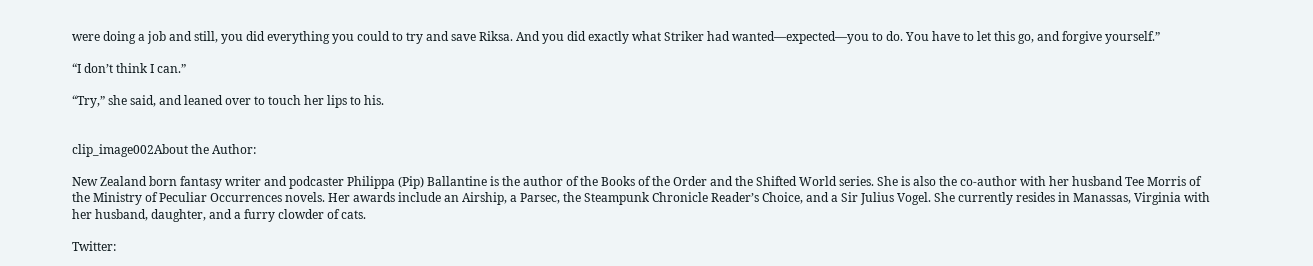were doing a job and still, you did everything you could to try and save Riksa. And you did exactly what Striker had wanted—expected—you to do. You have to let this go, and forgive yourself.”

“I don’t think I can.”

“Try,” she said, and leaned over to touch her lips to his.


clip_image002About the Author:

New Zealand born fantasy writer and podcaster Philippa (Pip) Ballantine is the author of the Books of the Order and the Shifted World series. She is also the co-author with her husband Tee Morris of the Ministry of Peculiar Occurrences novels. Her awards include an Airship, a Parsec, the Steampunk Chronicle Reader’s Choice, and a Sir Julius Vogel. She currently resides in Manassas, Virginia with her husband, daughter, and a furry clowder of cats.

Twitter: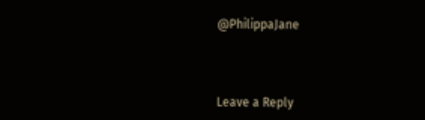@PhilippaJane



Leave a Reply